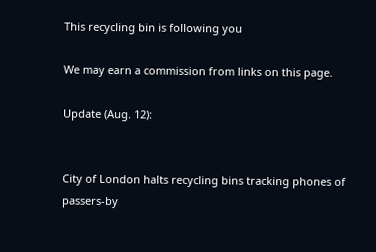This recycling bin is following you

We may earn a commission from links on this page.

Update (Aug. 12):


City of London halts recycling bins tracking phones of passers-by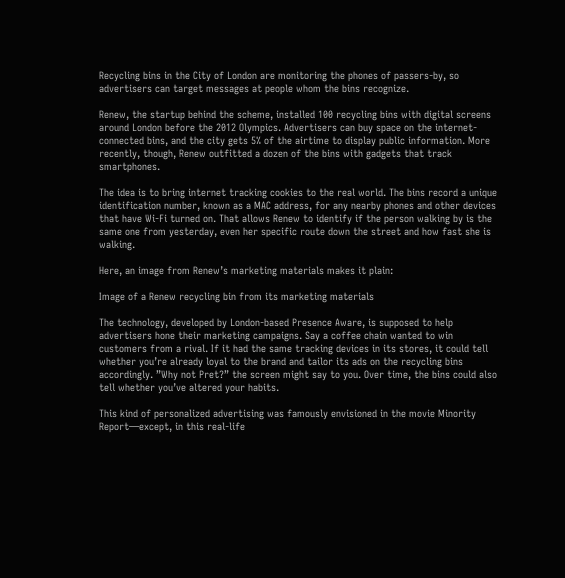Recycling bins in the City of London are monitoring the phones of passers-by, so advertisers can target messages at people whom the bins recognize.

Renew, the startup behind the scheme, installed 100 recycling bins with digital screens around London before the 2012 Olympics. Advertisers can buy space on the internet-connected bins, and the city gets 5% of the airtime to display public information. More recently, though, Renew outfitted a dozen of the bins with gadgets that track smartphones.

The idea is to bring internet tracking cookies to the real world. The bins record a unique identification number, known as a MAC address, for any nearby phones and other devices that have Wi-Fi turned on. That allows Renew to identify if the person walking by is the same one from yesterday, even her specific route down the street and how fast she is walking.

Here, an image from Renew’s marketing materials makes it plain:

Image of a Renew recycling bin from its marketing materials

The technology, developed by London-based Presence Aware, is supposed to help advertisers hone their marketing campaigns. Say a coffee chain wanted to win customers from a rival. If it had the same tracking devices in its stores, it could tell whether you’re already loyal to the brand and tailor its ads on the recycling bins accordingly. ”Why not Pret?” the screen might say to you. Over time, the bins could also tell whether you’ve altered your habits.

This kind of personalized advertising was famously envisioned in the movie Minority Report—except, in this real-life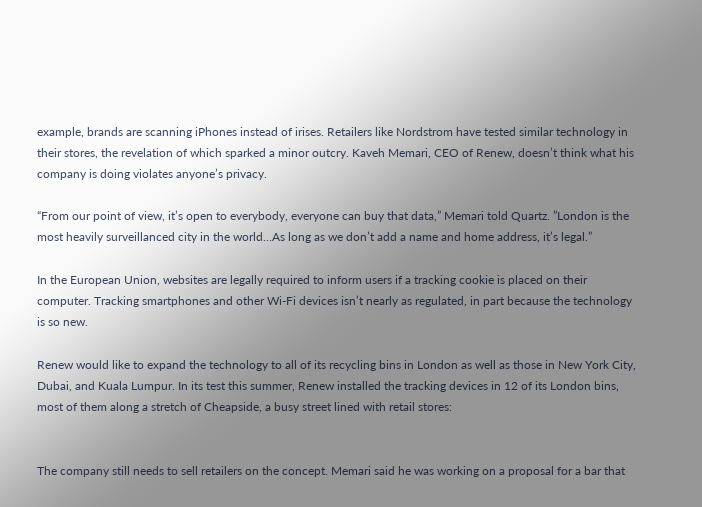example, brands are scanning iPhones instead of irises. Retailers like Nordstrom have tested similar technology in their stores, the revelation of which sparked a minor outcry. Kaveh Memari, CEO of Renew, doesn’t think what his company is doing violates anyone’s privacy.

“From our point of view, it’s open to everybody, everyone can buy that data,” Memari told Quartz. ”London is the most heavily surveillanced city in the world…As long as we don’t add a name and home address, it’s legal.”

In the European Union, websites are legally required to inform users if a tracking cookie is placed on their computer. Tracking smartphones and other Wi-Fi devices isn’t nearly as regulated, in part because the technology is so new.

Renew would like to expand the technology to all of its recycling bins in London as well as those in New York City, Dubai, and Kuala Lumpur. In its test this summer, Renew installed the tracking devices in 12 of its London bins, most of them along a stretch of Cheapside, a busy street lined with retail stores:


The company still needs to sell retailers on the concept. Memari said he was working on a proposal for a bar that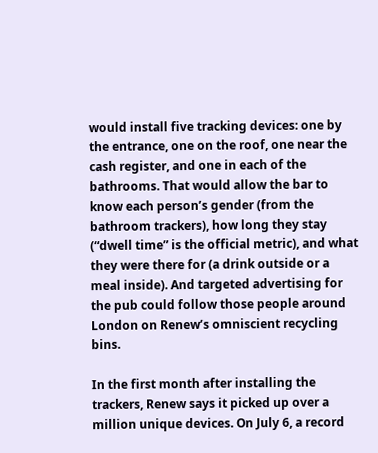would install five tracking devices: one by the entrance, one on the roof, one near the cash register, and one in each of the bathrooms. That would allow the bar to know each person’s gender (from the bathroom trackers), how long they stay (“dwell time” is the official metric), and what they were there for (a drink outside or a meal inside). And targeted advertising for the pub could follow those people around London on Renew’s omniscient recycling bins.

In the first month after installing the trackers, Renew says it picked up over a million unique devices. On July 6, a record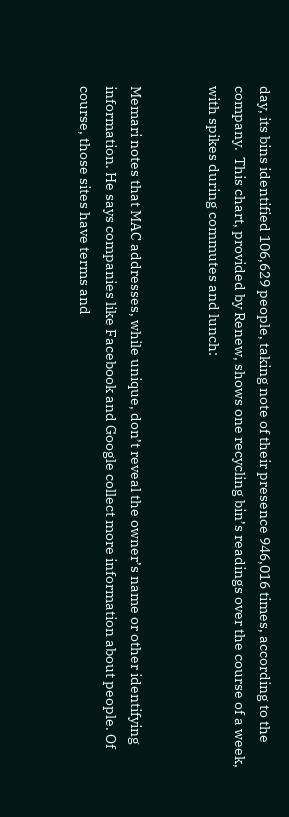day, its bins identified 106,629 people, taking note of their presence 946,016 times, according to the company.  This chart, provided by Renew, shows one recycling bin’s readings over the course of a week, with spikes during commutes and lunch:


Memari notes that MAC addresses, while unique, don’t reveal the owner’s name or other identifying information. He says companies like Facebook and Google collect more information about people. Of course, those sites have terms and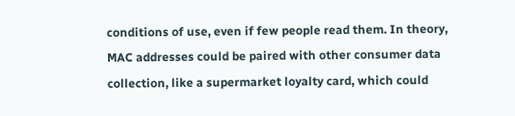conditions of use, even if few people read them. In theory, MAC addresses could be paired with other consumer data collection, like a supermarket loyalty card, which could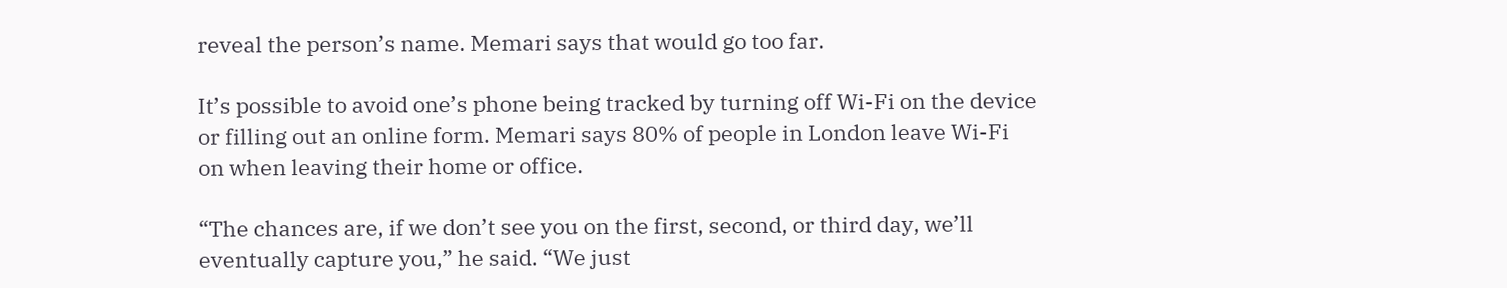reveal the person’s name. Memari says that would go too far.

It’s possible to avoid one’s phone being tracked by turning off Wi-Fi on the device or filling out an online form. Memari says 80% of people in London leave Wi-Fi on when leaving their home or office.

“The chances are, if we don’t see you on the first, second, or third day, we’ll eventually capture you,” he said. “We just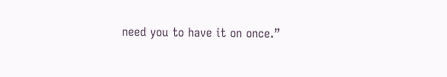need you to have it on once.”